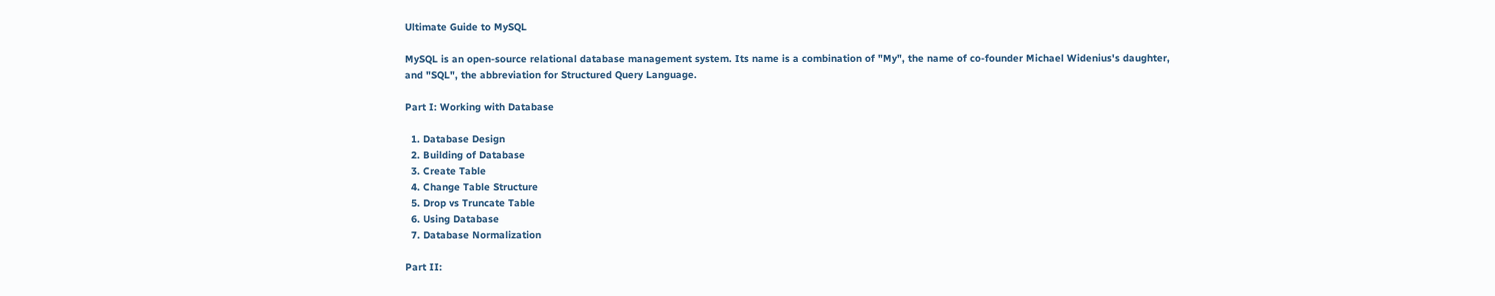Ultimate Guide to MySQL

MySQL is an open-source relational database management system. Its name is a combination of "My", the name of co-founder Michael Widenius's daughter, and "SQL", the abbreviation for Structured Query Language.

Part I: Working with Database

  1. Database Design
  2. Building of Database
  3. Create Table
  4. Change Table Structure
  5. Drop vs Truncate Table
  6. Using Database
  7. Database Normalization

Part II: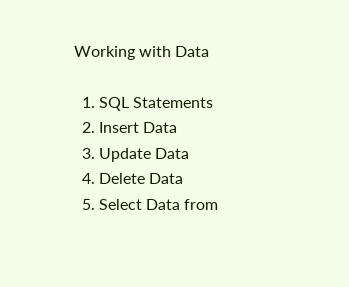Working with Data

  1. SQL Statements
  2. Insert Data
  3. Update Data
  4. Delete Data
  5. Select Data from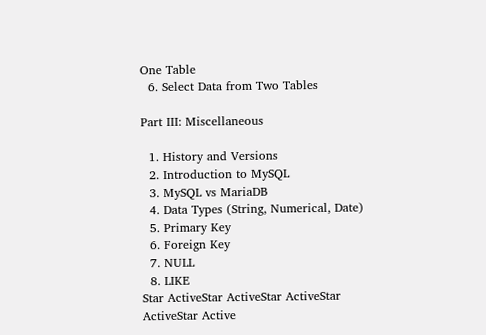One Table
  6. Select Data from Two Tables

Part III: Miscellaneous

  1. History and Versions
  2. Introduction to MySQL
  3. MySQL vs MariaDB
  4. Data Types (String, Numerical, Date)
  5. Primary Key
  6. Foreign Key
  7. NULL
  8. LIKE
Star ActiveStar ActiveStar ActiveStar ActiveStar Active